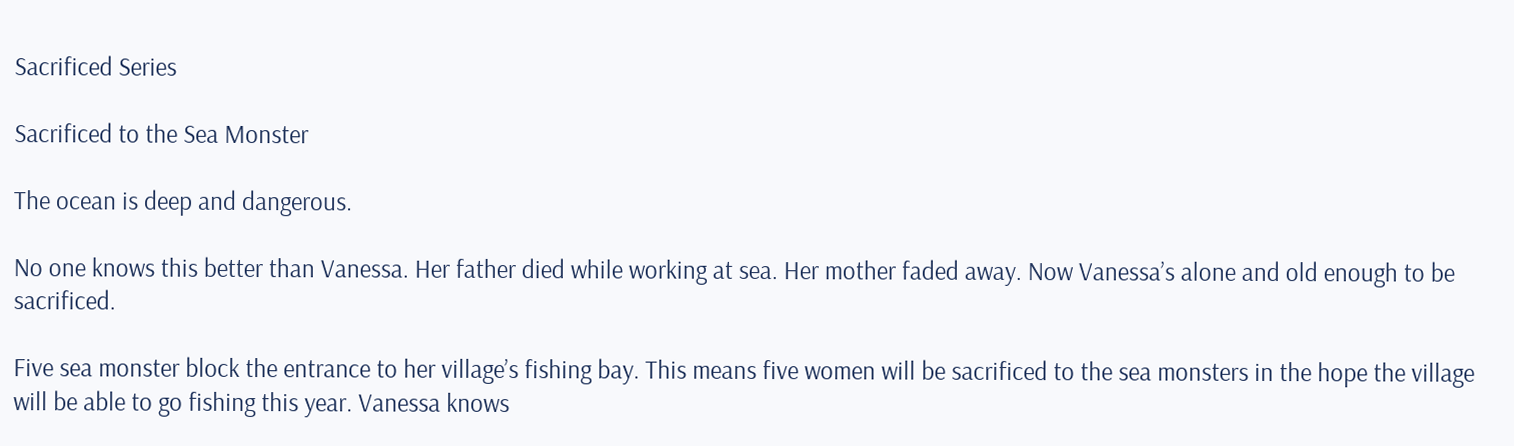Sacrificed Series

Sacrificed to the Sea Monster

The ocean is deep and dangerous.

No one knows this better than Vanessa. Her father died while working at sea. Her mother faded away. Now Vanessa’s alone and old enough to be sacrificed.

Five sea monster block the entrance to her village’s fishing bay. This means five women will be sacrificed to the sea monsters in the hope the village will be able to go fishing this year. Vanessa knows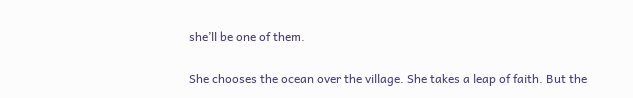she’ll be one of them.

She chooses the ocean over the village. She takes a leap of faith. But the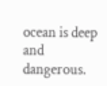ocean is deep and dangerous.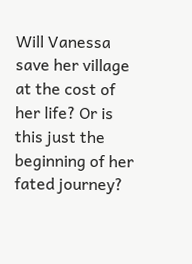Will Vanessa save her village at the cost of her life? Or is this just the beginning of her fated journey?